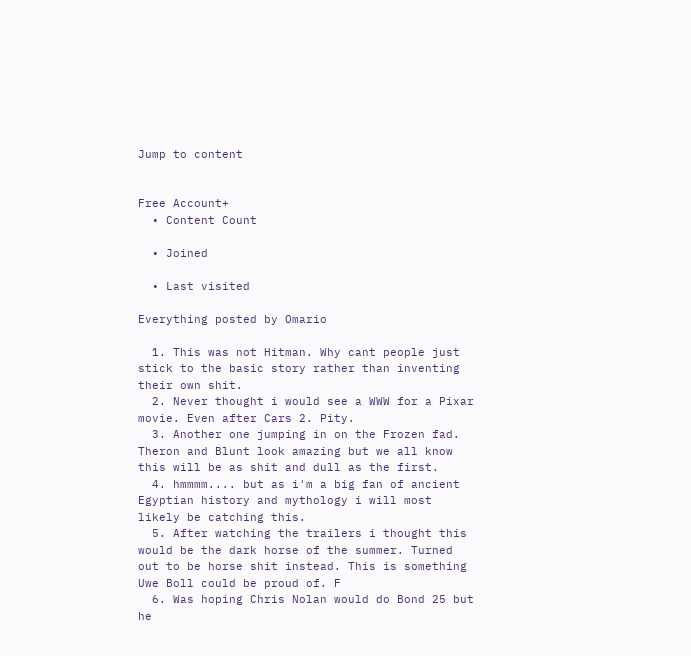Jump to content


Free Account+
  • Content Count

  • Joined

  • Last visited

Everything posted by Omario

  1. This was not Hitman. Why cant people just stick to the basic story rather than inventing their own shit.
  2. Never thought i would see a WWW for a Pixar movie. Even after Cars 2. Pity.
  3. Another one jumping in on the Frozen fad. Theron and Blunt look amazing but we all know this will be as shit and dull as the first.
  4. hmmmm.... but as i'm a big fan of ancient Egyptian history and mythology i will most likely be catching this.
  5. After watching the trailers i thought this would be the dark horse of the summer. Turned out to be horse shit instead. This is something Uwe Boll could be proud of. F
  6. Was hoping Chris Nolan would do Bond 25 but he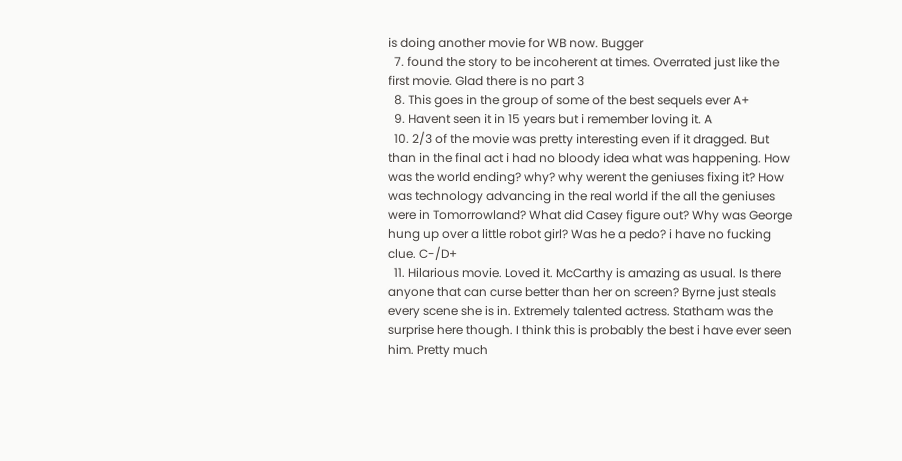is doing another movie for WB now. Bugger
  7. found the story to be incoherent at times. Overrated just like the first movie. Glad there is no part 3
  8. This goes in the group of some of the best sequels ever A+
  9. Havent seen it in 15 years but i remember loving it. A
  10. 2/3 of the movie was pretty interesting even if it dragged. But than in the final act i had no bloody idea what was happening. How was the world ending? why? why werent the geniuses fixing it? How was technology advancing in the real world if the all the geniuses were in Tomorrowland? What did Casey figure out? Why was George hung up over a little robot girl? Was he a pedo? i have no fucking clue. C-/D+
  11. Hilarious movie. Loved it. McCarthy is amazing as usual. Is there anyone that can curse better than her on screen? Byrne just steals every scene she is in. Extremely talented actress. Statham was the surprise here though. I think this is probably the best i have ever seen him. Pretty much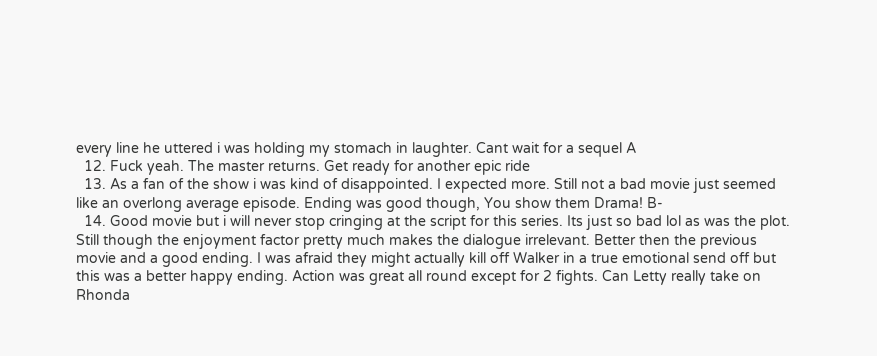every line he uttered i was holding my stomach in laughter. Cant wait for a sequel A
  12. Fuck yeah. The master returns. Get ready for another epic ride
  13. As a fan of the show i was kind of disappointed. I expected more. Still not a bad movie just seemed like an overlong average episode. Ending was good though, You show them Drama! B-
  14. Good movie but i will never stop cringing at the script for this series. Its just so bad lol as was the plot. Still though the enjoyment factor pretty much makes the dialogue irrelevant. Better then the previous movie and a good ending. I was afraid they might actually kill off Walker in a true emotional send off but this was a better happy ending. Action was great all round except for 2 fights. Can Letty really take on Rhonda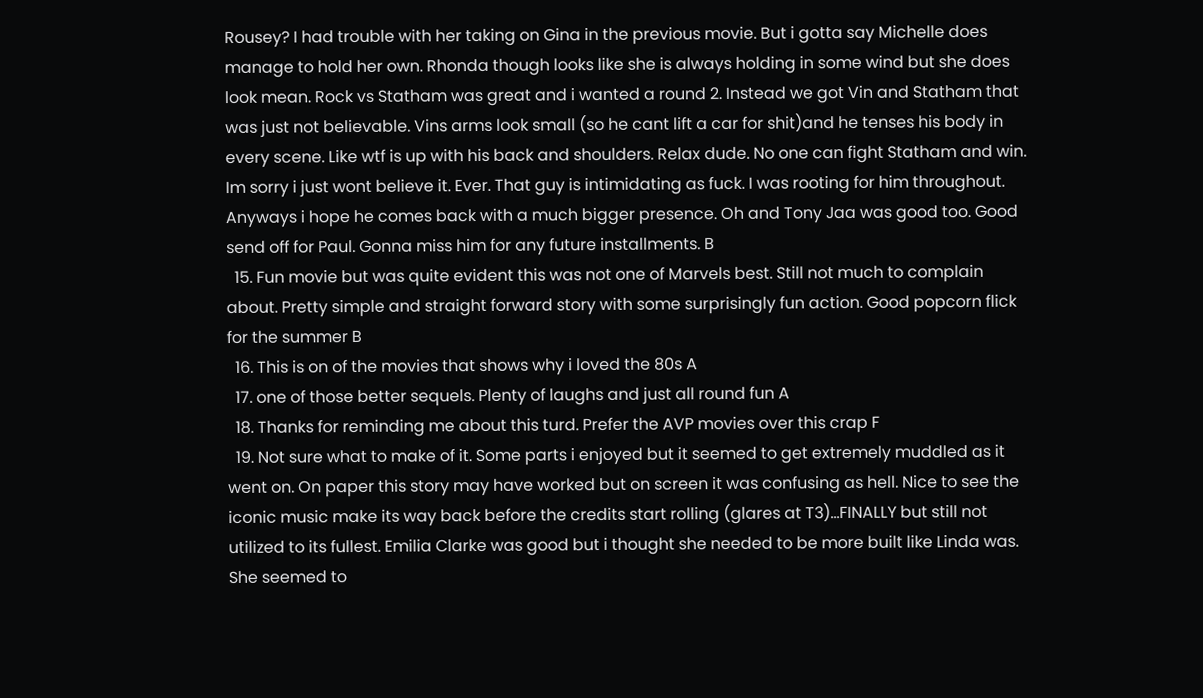Rousey? I had trouble with her taking on Gina in the previous movie. But i gotta say Michelle does manage to hold her own. Rhonda though looks like she is always holding in some wind but she does look mean. Rock vs Statham was great and i wanted a round 2. Instead we got Vin and Statham that was just not believable. Vins arms look small (so he cant lift a car for shit)and he tenses his body in every scene. Like wtf is up with his back and shoulders. Relax dude. No one can fight Statham and win. Im sorry i just wont believe it. Ever. That guy is intimidating as fuck. I was rooting for him throughout. Anyways i hope he comes back with a much bigger presence. Oh and Tony Jaa was good too. Good send off for Paul. Gonna miss him for any future installments. B
  15. Fun movie but was quite evident this was not one of Marvels best. Still not much to complain about. Pretty simple and straight forward story with some surprisingly fun action. Good popcorn flick for the summer B
  16. This is on of the movies that shows why i loved the 80s A
  17. one of those better sequels. Plenty of laughs and just all round fun A
  18. Thanks for reminding me about this turd. Prefer the AVP movies over this crap F
  19. Not sure what to make of it. Some parts i enjoyed but it seemed to get extremely muddled as it went on. On paper this story may have worked but on screen it was confusing as hell. Nice to see the iconic music make its way back before the credits start rolling (glares at T3)...FINALLY but still not utilized to its fullest. Emilia Clarke was good but i thought she needed to be more built like Linda was. She seemed to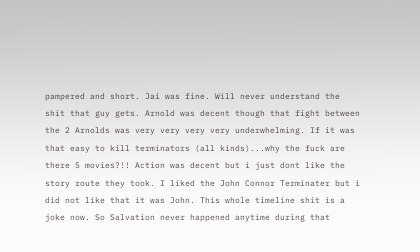pampered and short. Jai was fine. Will never understand the shit that guy gets. Arnold was decent though that fight between the 2 Arnolds was very very very very underwhelming. If it was that easy to kill terminators (all kinds)...why the fuck are there 5 movies?!! Action was decent but i just dont like the story route they took. I liked the John Connor Terminater but i did not like that it was John. This whole timeline shit is a joke now. So Salvation never happened anytime during that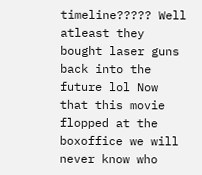timeline????? Well atleast they bought laser guns back into the future lol Now that this movie flopped at the boxoffice we will never know who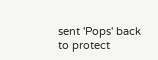sent 'Pops' back to protect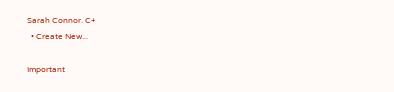Sarah Connor. C+
  • Create New...

Important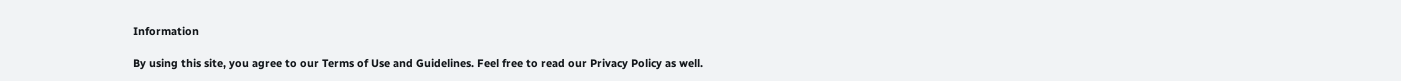Information

By using this site, you agree to our Terms of Use and Guidelines. Feel free to read our Privacy Policy as well.